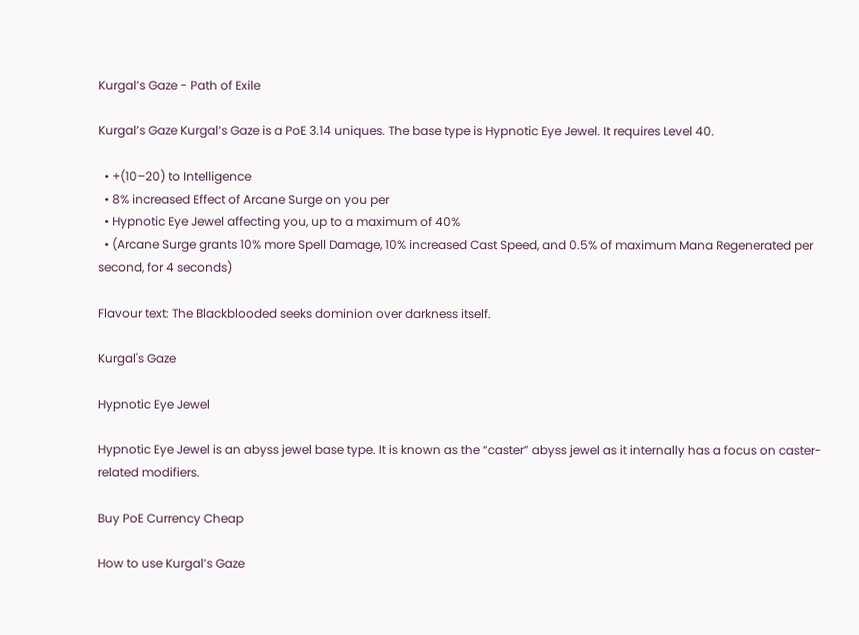Kurgal’s Gaze - Path of Exile

Kurgal’s Gaze Kurgal’s Gaze is a PoE 3.14 uniques. The base type is Hypnotic Eye Jewel. It requires Level 40.

  • +(10–20) to Intelligence
  • 8% increased Effect of Arcane Surge on you per
  • Hypnotic Eye Jewel affecting you, up to a maximum of 40%
  • (Arcane Surge grants 10% more Spell Damage, 10% increased Cast Speed, and 0.5% of maximum Mana Regenerated per second, for 4 seconds)

Flavour text: The Blackblooded seeks dominion over darkness itself.

Kurgal's Gaze

Hypnotic Eye Jewel

Hypnotic Eye Jewel is an abyss jewel base type. It is known as the “caster” abyss jewel as it internally has a focus on caster-related modifiers.

Buy PoE Currency Cheap

How to use Kurgal’s Gaze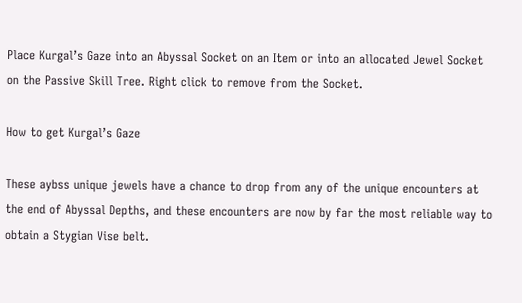Place Kurgal’s Gaze into an Abyssal Socket on an Item or into an allocated Jewel Socket on the Passive Skill Tree. Right click to remove from the Socket.

How to get Kurgal’s Gaze

These aybss unique jewels have a chance to drop from any of the unique encounters at the end of Abyssal Depths, and these encounters are now by far the most reliable way to obtain a Stygian Vise belt.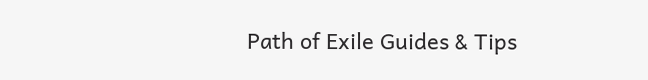Path of Exile Guides & Tips